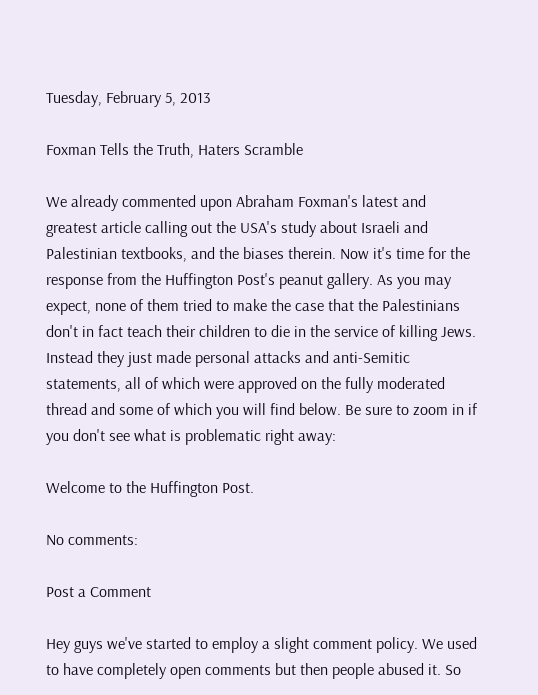Tuesday, February 5, 2013

Foxman Tells the Truth, Haters Scramble

We already commented upon Abraham Foxman's latest and greatest article calling out the USA's study about Israeli and Palestinian textbooks, and the biases therein. Now it's time for the response from the Huffington Post's peanut gallery. As you may expect, none of them tried to make the case that the Palestinians don't in fact teach their children to die in the service of killing Jews. Instead they just made personal attacks and anti-Semitic statements, all of which were approved on the fully moderated thread and some of which you will find below. Be sure to zoom in if you don't see what is problematic right away:

Welcome to the Huffington Post.

No comments:

Post a Comment

Hey guys we've started to employ a slight comment policy. We used to have completely open comments but then people abused it. So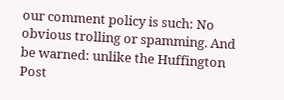our comment policy is such: No obvious trolling or spamming. And be warned: unlike the Huffington Post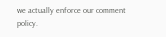we actually enforce our comment policy.